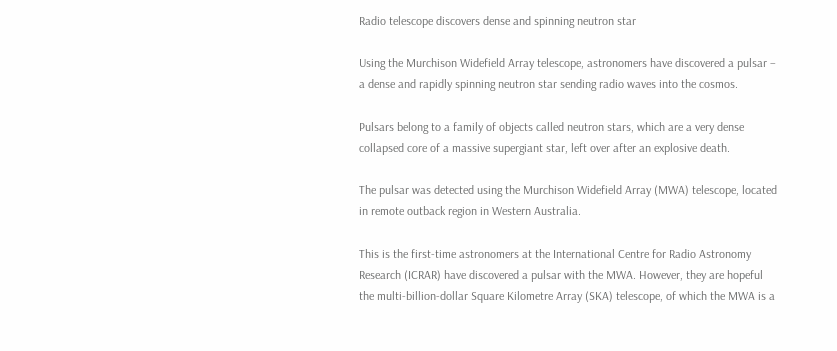Radio telescope discovers dense and spinning neutron star

Using the Murchison Widefield Array telescope, astronomers have discovered a pulsar – a dense and rapidly spinning neutron star sending radio waves into the cosmos.

Pulsars belong to a family of objects called neutron stars, which are a very dense collapsed core of a massive supergiant star, left over after an explosive death.

The pulsar was detected using the Murchison Widefield Array (MWA) telescope, located in remote outback region in Western Australia.

This is the first-time astronomers at the International Centre for Radio Astronomy Research (ICRAR) have discovered a pulsar with the MWA. However, they are hopeful the multi-billion-dollar Square Kilometre Array (SKA) telescope, of which the MWA is a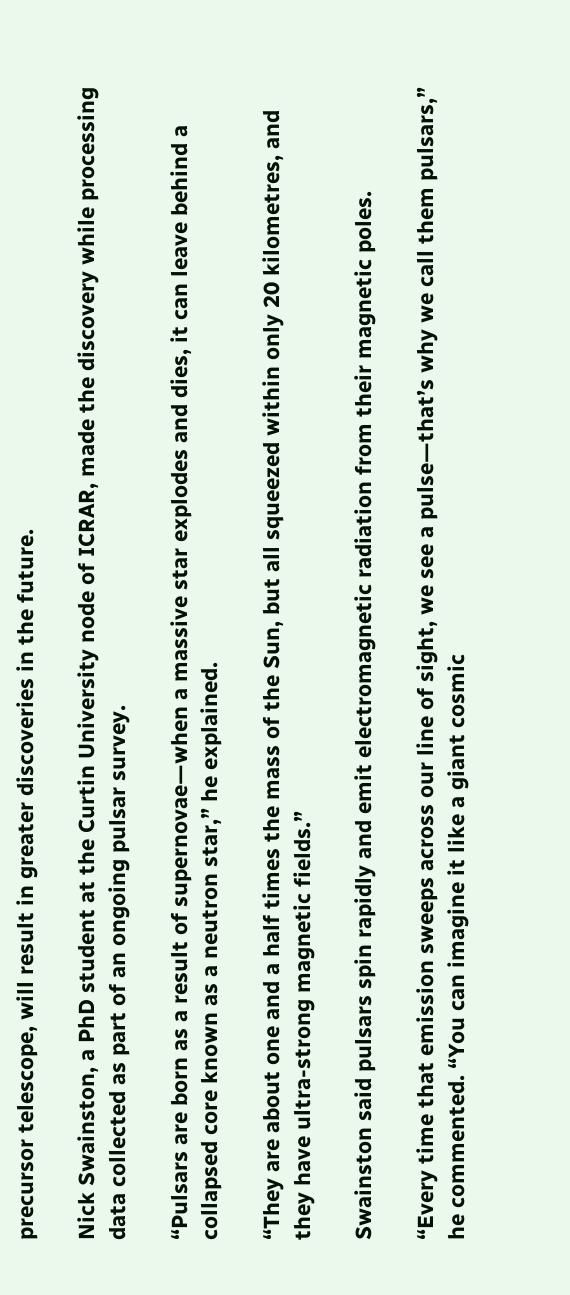precursor telescope, will result in greater discoveries in the future.

Nick Swainston, a PhD student at the Curtin University node of ICRAR, made the discovery while processing data collected as part of an ongoing pulsar survey.

“Pulsars are born as a result of supernovae—when a massive star explodes and dies, it can leave behind a collapsed core known as a neutron star,” he explained.

“They are about one and a half times the mass of the Sun, but all squeezed within only 20 kilometres, and they have ultra-strong magnetic fields.”

Swainston said pulsars spin rapidly and emit electromagnetic radiation from their magnetic poles.

“Every time that emission sweeps across our line of sight, we see a pulse—that’s why we call them pulsars,” he commented. “You can imagine it like a giant cosmic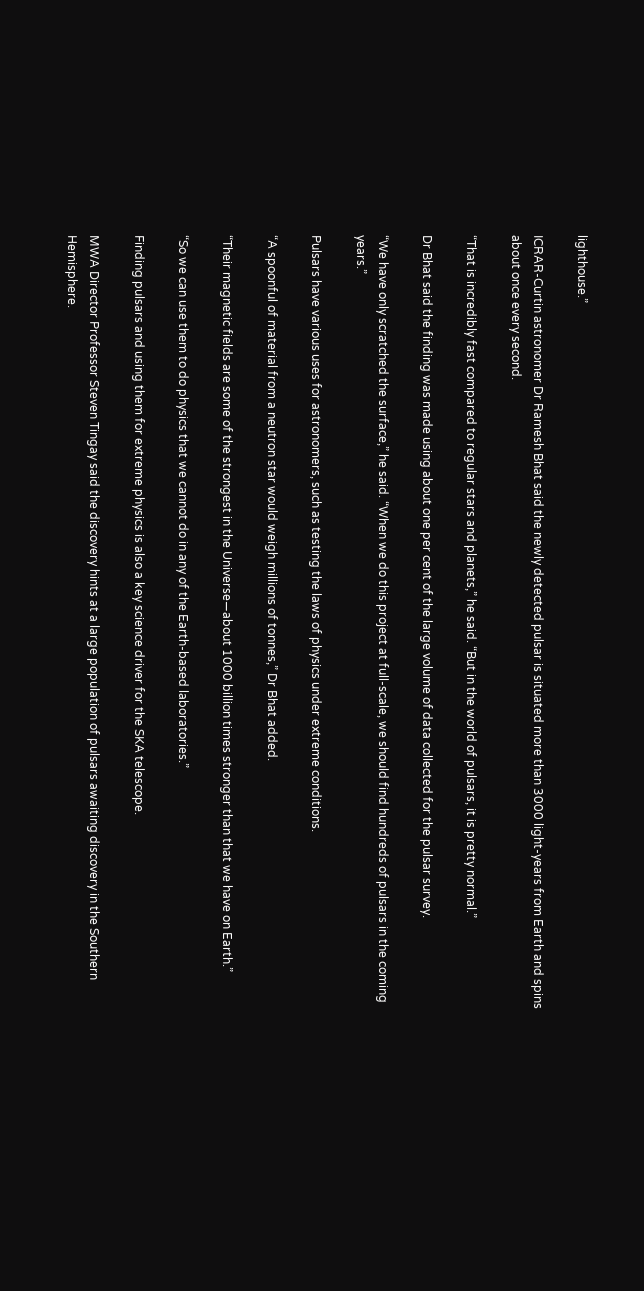lighthouse.”

ICRAR-Curtin astronomer Dr Ramesh Bhat said the newly detected pulsar is situated more than 3000 light-years from Earth and spins about once every second.

“That is incredibly fast compared to regular stars and planets,” he said. “But in the world of pulsars, it is pretty normal.”

Dr Bhat said the finding was made using about one per cent of the large volume of data collected for the pulsar survey.

“We have only scratched the surface,” he said. “When we do this project at full-scale, we should find hundreds of pulsars in the coming years.”

Pulsars have various uses for astronomers, such as testing the laws of physics under extreme conditions.

“A spoonful of material from a neutron star would weigh millions of tonnes,” Dr Bhat added.

“Their magnetic fields are some of the strongest in the Universe—about 1000 billion times stronger than that we have on Earth.”

“So we can use them to do physics that we cannot do in any of the Earth-based laboratories.”

Finding pulsars and using them for extreme physics is also a key science driver for the SKA telescope.

MWA Director Professor Steven Tingay said the discovery hints at a large population of pulsars awaiting discovery in the Southern Hemisphere.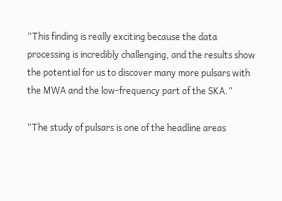“This finding is really exciting because the data processing is incredibly challenging, and the results show the potential for us to discover many more pulsars with the MWA and the low-frequency part of the SKA.”

“The study of pulsars is one of the headline areas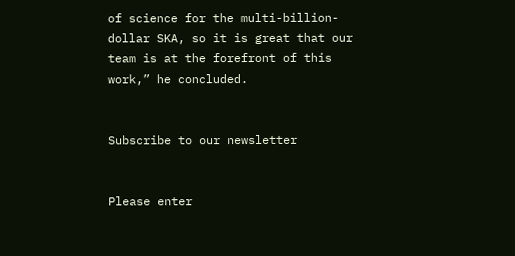of science for the multi-billion-dollar SKA, so it is great that our team is at the forefront of this work,” he concluded.


Subscribe to our newsletter


Please enter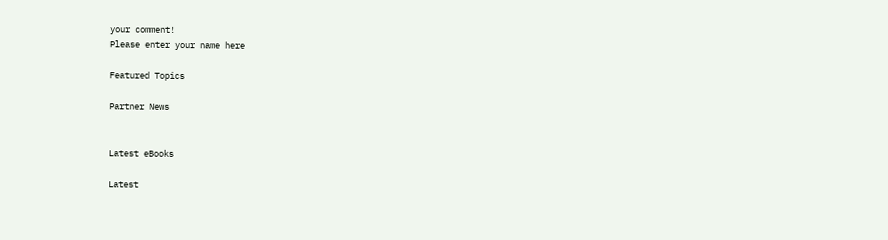your comment!
Please enter your name here

Featured Topics

Partner News


Latest eBooks

Latest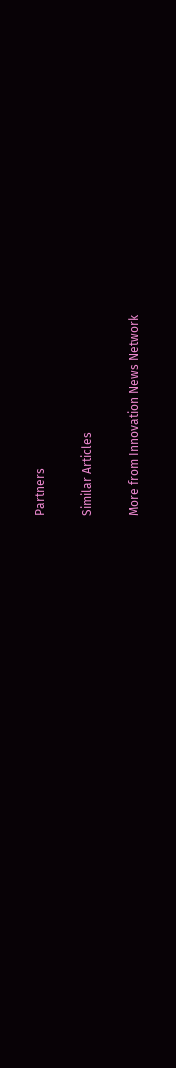Partners

Similar Articles

More from Innovation News Network